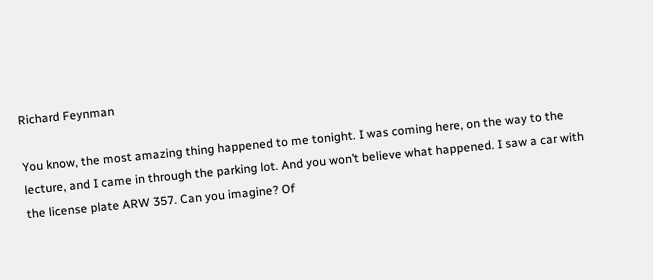Richard Feynman

You know, the most amazing thing happened to me tonight. I was coming here, on the way to the lecture, and I came in through the parking lot. And you won’t believe what happened. I saw a car with the license plate ARW 357. Can you imagine? Of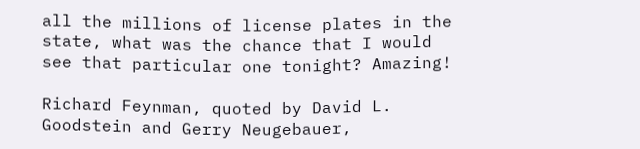all the millions of license plates in the state, what was the chance that I would see that particular one tonight? Amazing!

Richard Feynman, quoted by David L. Goodstein and Gerry Neugebauer,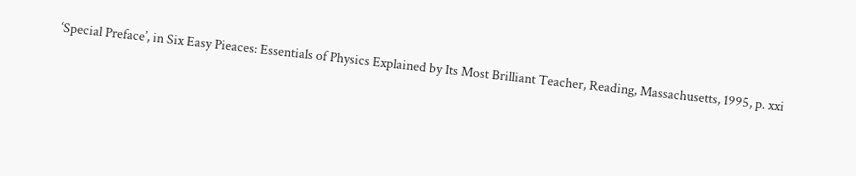‘Special Preface’, in Six Easy Pieaces: Essentials of Physics Explained by Its Most Brilliant Teacher, Reading, Massachusetts, 1995, p. xxi